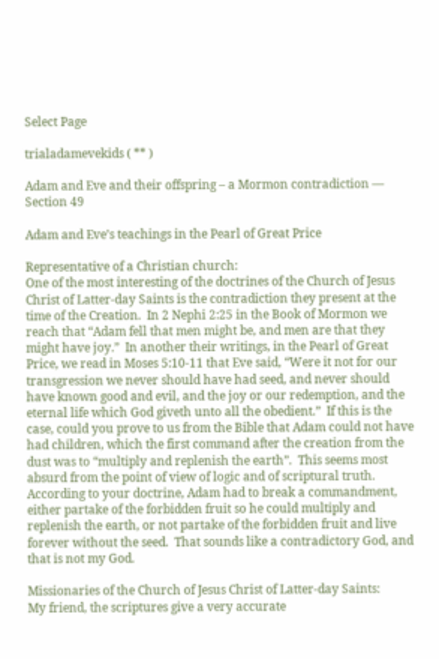Select Page

trialadamevekids ( ** )

Adam and Eve and their offspring – a Mormon contradiction — Section 49

Adam and Eve’s teachings in the Pearl of Great Price

Representative of a Christian church:
One of the most interesting of the doctrines of the Church of Jesus Christ of Latter-day Saints is the contradiction they present at the time of the Creation.  In 2 Nephi 2:25 in the Book of Mormon we reach that “Adam fell that men might be, and men are that they might have joy.”  In another their writings, in the Pearl of Great Price, we read in Moses 5:10-11 that Eve said, “Were it not for our transgression we never should have had seed, and never should have known good and evil, and the joy or our redemption, and the eternal life which God giveth unto all the obedient.”  If this is the case, could you prove to us from the Bible that Adam could not have had children, which the first command after the creation from the dust was to “multiply and replenish the earth”.  This seems most absurd from the point of view of logic and of scriptural truth.  According to your doctrine, Adam had to break a commandment, either partake of the forbidden fruit so he could multiply and replenish the earth, or not partake of the forbidden fruit and live forever without the seed.  That sounds like a contradictory God, and that is not my God.

Missionaries of the Church of Jesus Christ of Latter-day Saints:
My friend, the scriptures give a very accurate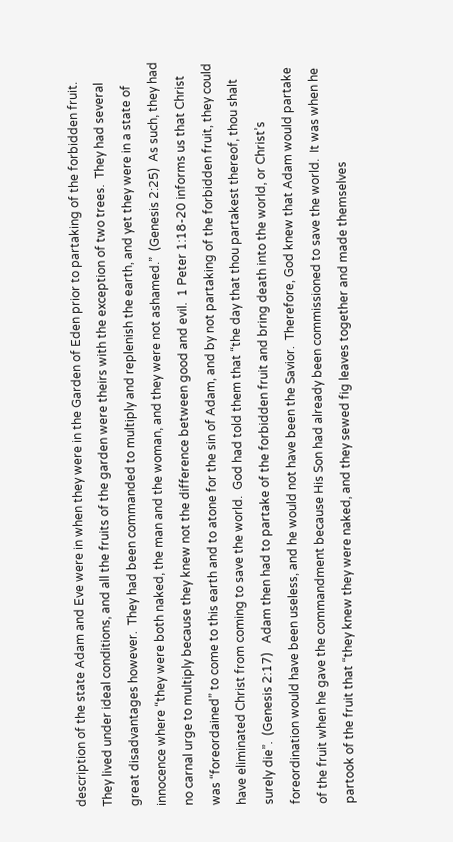description of the state Adam and Eve were in when they were in the Garden of Eden prior to partaking of the forbidden fruit.  They lived under ideal conditions, and all the fruits of the garden were theirs with the exception of two trees.  They had several great disadvantages however.  They had been commanded to multiply and replenish the earth, and yet they were in a state of innocence where “they were both naked, the man and the woman, and they were not ashamed.”  (Genesis 2:25)  As such, they had no carnal urge to multiply because they knew not the difference between good and evil.  1 Peter 1:18-20 informs us that Christ was “foreordained” to come to this earth and to atone for the sin of Adam, and by not partaking of the forbidden fruit, they could have eliminated Christ from coming to save the world.  God had told them that “the day that thou partakest thereof, thou shalt surely die”.  (Genesis 2:17)   Adam then had to partake of the forbidden fruit and bring death into the world, or Christ’s foreordination would have been useless, and he would not have been the Savior.  Therefore, God knew that Adam would partake of the fruit when he gave the commandment because His Son had already been commissioned to save the world.  It was when he partook of the fruit that “they knew they were naked, and they sewed fig leaves together and made themselves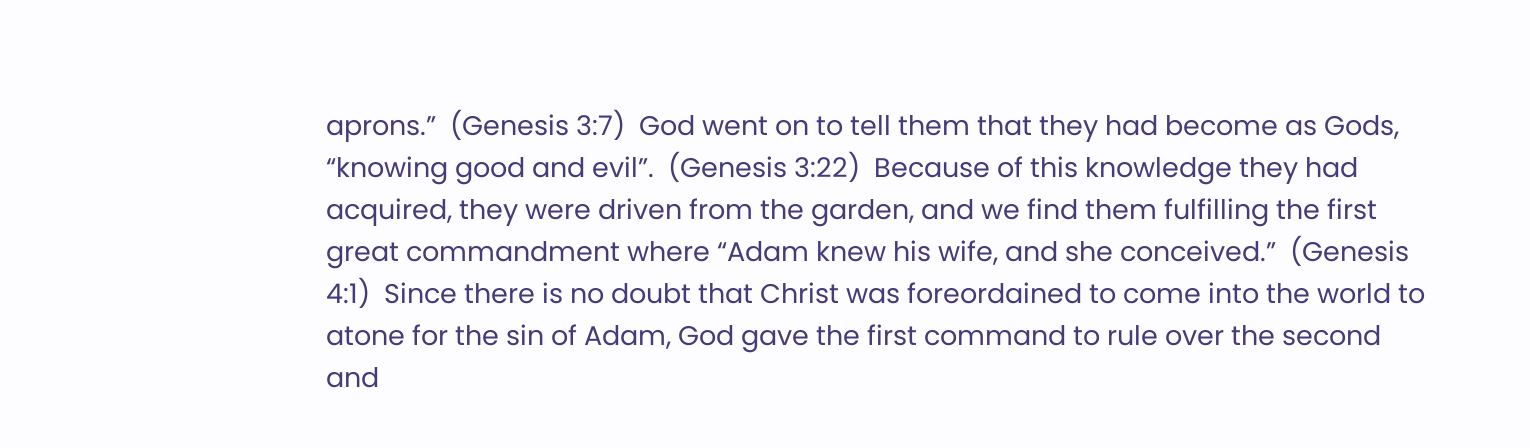aprons.”  (Genesis 3:7)  God went on to tell them that they had become as Gods, “knowing good and evil”.  (Genesis 3:22)  Because of this knowledge they had acquired, they were driven from the garden, and we find them fulfilling the first great commandment where “Adam knew his wife, and she conceived.”  (Genesis 4:1)  Since there is no doubt that Christ was foreordained to come into the world to atone for the sin of Adam, God gave the first command to rule over the second and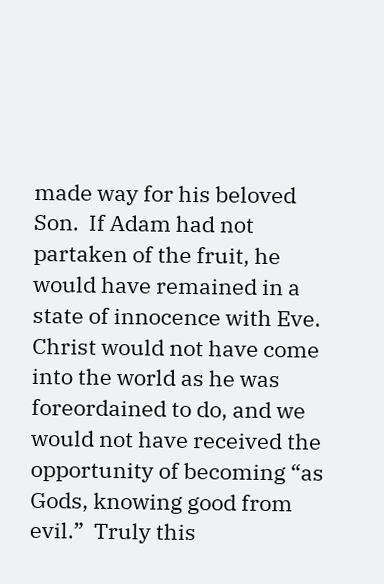made way for his beloved Son.  If Adam had not partaken of the fruit, he would have remained in a state of innocence with Eve.  Christ would not have come into the world as he was foreordained to do, and we would not have received the opportunity of becoming “as Gods, knowing good from evil.”  Truly this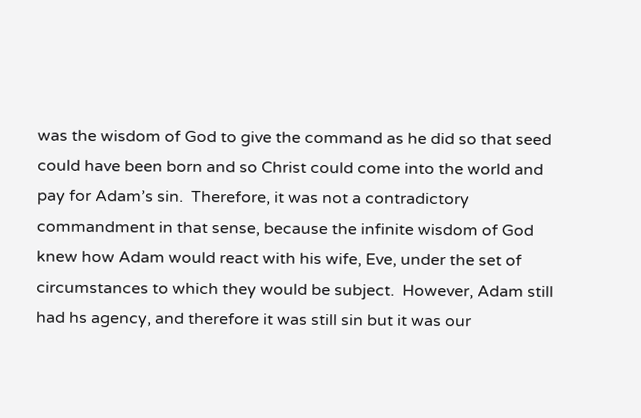was the wisdom of God to give the command as he did so that seed could have been born and so Christ could come into the world and pay for Adam’s sin.  Therefore, it was not a contradictory commandment in that sense, because the infinite wisdom of God knew how Adam would react with his wife, Eve, under the set of circumstances to which they would be subject.  However, Adam still had hs agency, and therefore it was still sin but it was our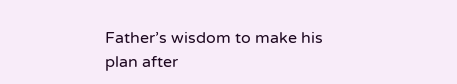Father’s wisdom to make his plan after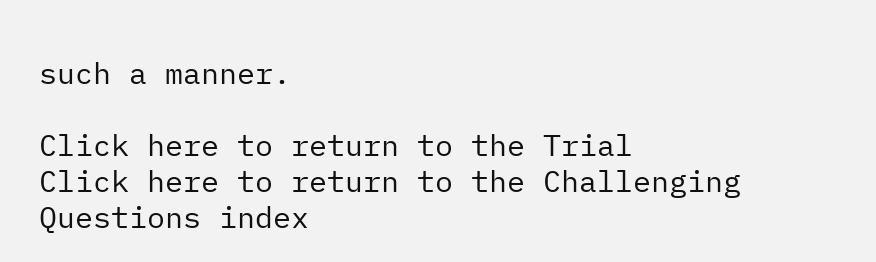such a manner.

Click here to return to the Trial
Click here to return to the Challenging Questions index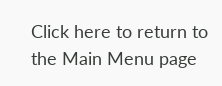Click here to return to the Main Menu page